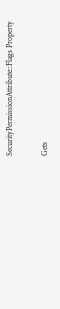SecurityPermissionAttribute::Flags Property


Gets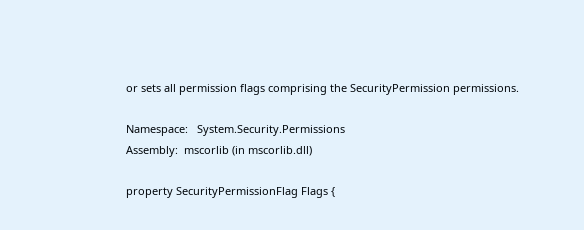or sets all permission flags comprising the SecurityPermission permissions.

Namespace:   System.Security.Permissions
Assembly:  mscorlib (in mscorlib.dll)

property SecurityPermissionFlag Flags {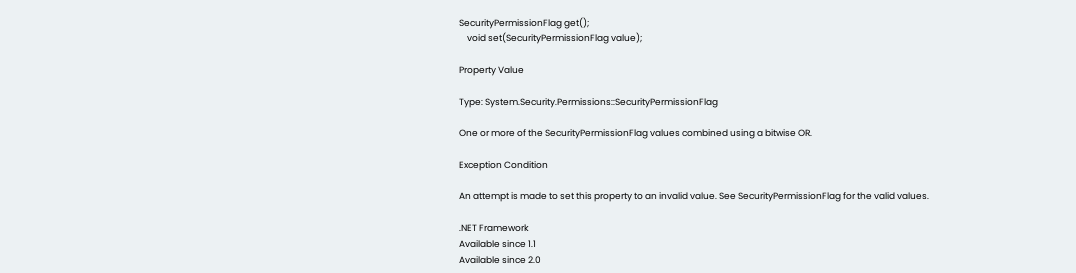SecurityPermissionFlag get();
    void set(SecurityPermissionFlag value);

Property Value

Type: System.Security.Permissions::SecurityPermissionFlag

One or more of the SecurityPermissionFlag values combined using a bitwise OR.

Exception Condition

An attempt is made to set this property to an invalid value. See SecurityPermissionFlag for the valid values.

.NET Framework
Available since 1.1
Available since 2.0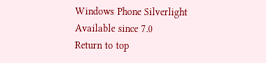Windows Phone Silverlight
Available since 7.0
Return to top